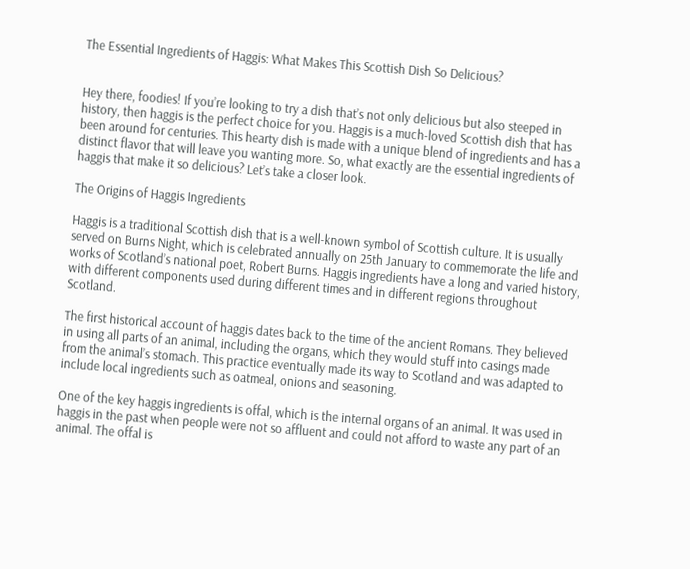The Essential Ingredients of Haggis: What Makes This Scottish Dish So Delicious?


Hey there, foodies! If you’re looking to try a dish that’s not only delicious but also steeped in history, then haggis is the perfect choice for you. Haggis is a much-loved Scottish dish that has been around for centuries. This hearty dish is made with a unique blend of ingredients and has a distinct flavor that will leave you wanting more. So, what exactly are the essential ingredients of haggis that make it so delicious? Let’s take a closer look.

The Origins of Haggis Ingredients

Haggis is a traditional Scottish dish that is a well-known symbol of Scottish culture. It is usually served on Burns Night, which is celebrated annually on 25th January to commemorate the life and works of Scotland’s national poet, Robert Burns. Haggis ingredients have a long and varied history, with different components used during different times and in different regions throughout Scotland.

The first historical account of haggis dates back to the time of the ancient Romans. They believed in using all parts of an animal, including the organs, which they would stuff into casings made from the animal’s stomach. This practice eventually made its way to Scotland and was adapted to include local ingredients such as oatmeal, onions and seasoning.

One of the key haggis ingredients is offal, which is the internal organs of an animal. It was used in haggis in the past when people were not so affluent and could not afford to waste any part of an animal. The offal is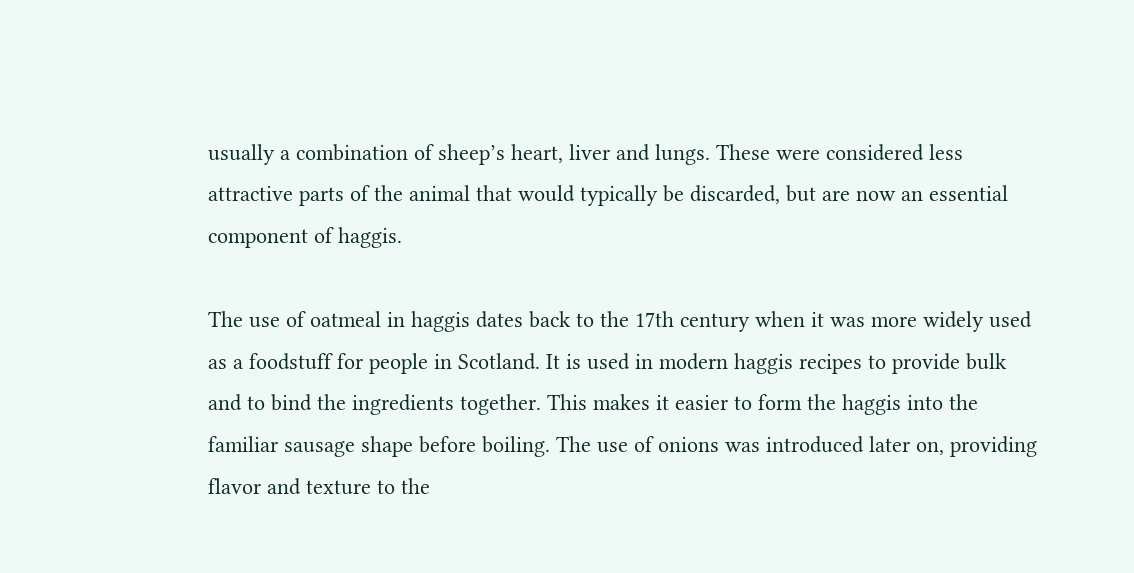usually a combination of sheep’s heart, liver and lungs. These were considered less attractive parts of the animal that would typically be discarded, but are now an essential component of haggis.

The use of oatmeal in haggis dates back to the 17th century when it was more widely used as a foodstuff for people in Scotland. It is used in modern haggis recipes to provide bulk and to bind the ingredients together. This makes it easier to form the haggis into the familiar sausage shape before boiling. The use of onions was introduced later on, providing flavor and texture to the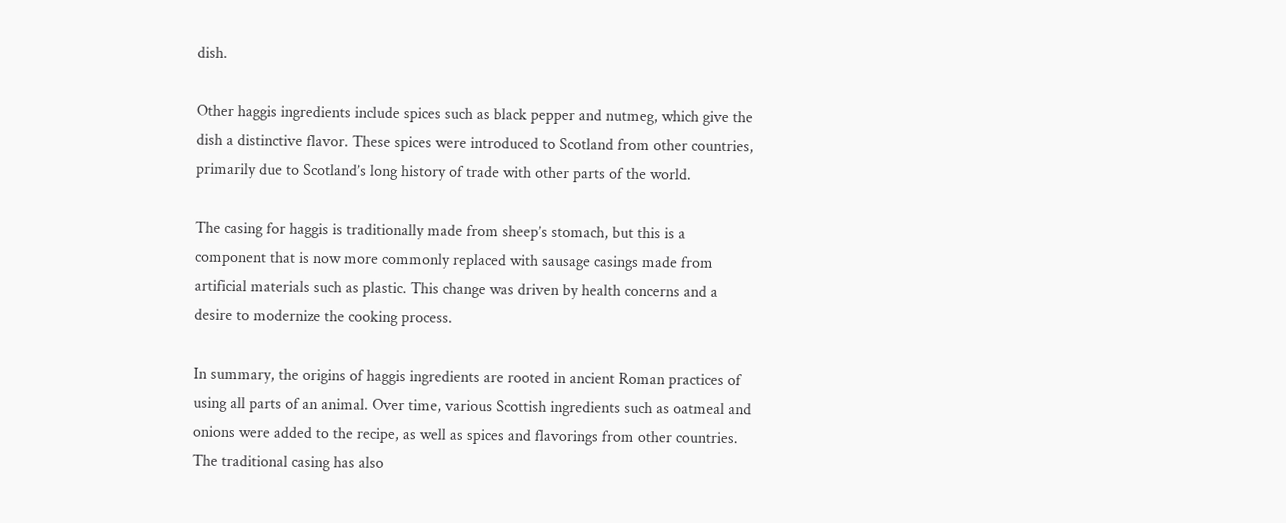dish.

Other haggis ingredients include spices such as black pepper and nutmeg, which give the dish a distinctive flavor. These spices were introduced to Scotland from other countries, primarily due to Scotland’s long history of trade with other parts of the world.

The casing for haggis is traditionally made from sheep’s stomach, but this is a component that is now more commonly replaced with sausage casings made from artificial materials such as plastic. This change was driven by health concerns and a desire to modernize the cooking process.

In summary, the origins of haggis ingredients are rooted in ancient Roman practices of using all parts of an animal. Over time, various Scottish ingredients such as oatmeal and onions were added to the recipe, as well as spices and flavorings from other countries. The traditional casing has also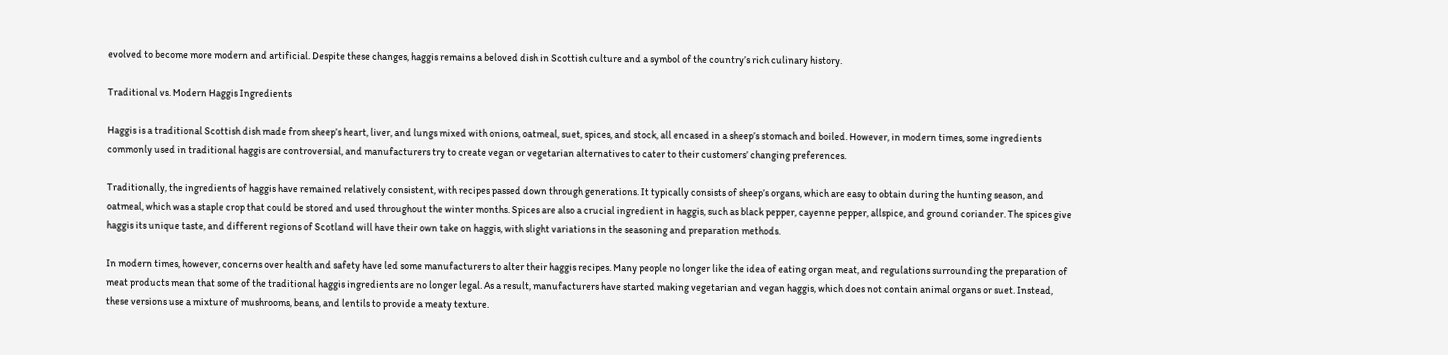evolved to become more modern and artificial. Despite these changes, haggis remains a beloved dish in Scottish culture and a symbol of the country’s rich culinary history.

Traditional vs. Modern Haggis Ingredients

Haggis is a traditional Scottish dish made from sheep’s heart, liver, and lungs mixed with onions, oatmeal, suet, spices, and stock, all encased in a sheep’s stomach and boiled. However, in modern times, some ingredients commonly used in traditional haggis are controversial, and manufacturers try to create vegan or vegetarian alternatives to cater to their customers’ changing preferences.

Traditionally, the ingredients of haggis have remained relatively consistent, with recipes passed down through generations. It typically consists of sheep’s organs, which are easy to obtain during the hunting season, and oatmeal, which was a staple crop that could be stored and used throughout the winter months. Spices are also a crucial ingredient in haggis, such as black pepper, cayenne pepper, allspice, and ground coriander. The spices give haggis its unique taste, and different regions of Scotland will have their own take on haggis, with slight variations in the seasoning and preparation methods.

In modern times, however, concerns over health and safety have led some manufacturers to alter their haggis recipes. Many people no longer like the idea of eating organ meat, and regulations surrounding the preparation of meat products mean that some of the traditional haggis ingredients are no longer legal. As a result, manufacturers have started making vegetarian and vegan haggis, which does not contain animal organs or suet. Instead, these versions use a mixture of mushrooms, beans, and lentils to provide a meaty texture.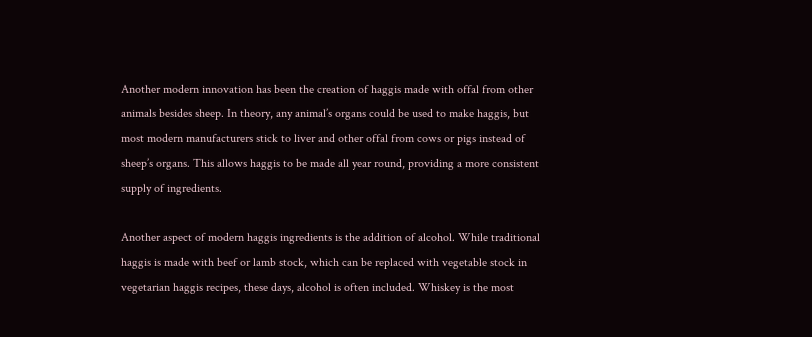Another modern innovation has been the creation of haggis made with offal from other animals besides sheep. In theory, any animal’s organs could be used to make haggis, but most modern manufacturers stick to liver and other offal from cows or pigs instead of sheep’s organs. This allows haggis to be made all year round, providing a more consistent supply of ingredients.

Another aspect of modern haggis ingredients is the addition of alcohol. While traditional haggis is made with beef or lamb stock, which can be replaced with vegetable stock in vegetarian haggis recipes, these days, alcohol is often included. Whiskey is the most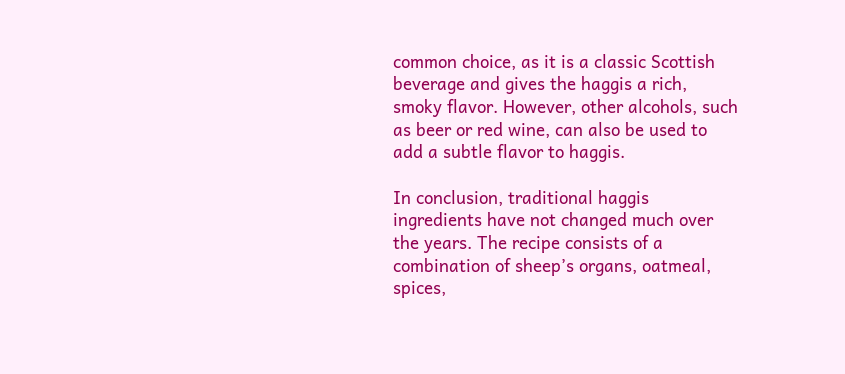common choice, as it is a classic Scottish beverage and gives the haggis a rich, smoky flavor. However, other alcohols, such as beer or red wine, can also be used to add a subtle flavor to haggis.

In conclusion, traditional haggis ingredients have not changed much over the years. The recipe consists of a combination of sheep’s organs, oatmeal, spices,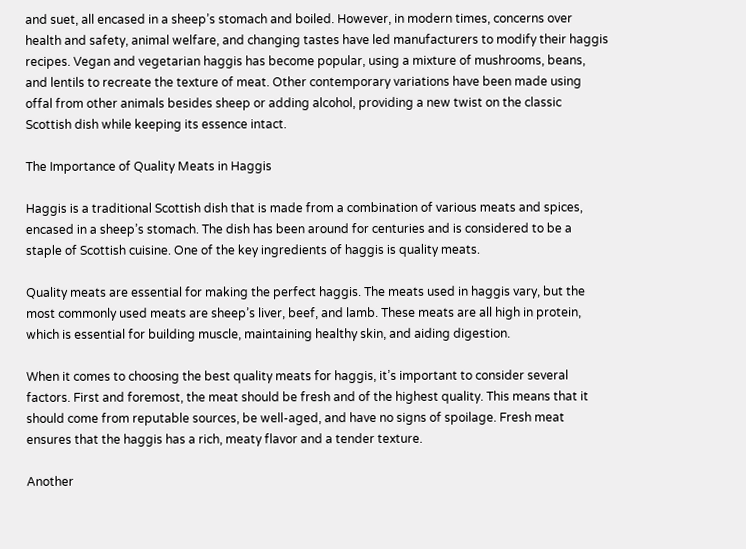and suet, all encased in a sheep’s stomach and boiled. However, in modern times, concerns over health and safety, animal welfare, and changing tastes have led manufacturers to modify their haggis recipes. Vegan and vegetarian haggis has become popular, using a mixture of mushrooms, beans, and lentils to recreate the texture of meat. Other contemporary variations have been made using offal from other animals besides sheep or adding alcohol, providing a new twist on the classic Scottish dish while keeping its essence intact.

The Importance of Quality Meats in Haggis

Haggis is a traditional Scottish dish that is made from a combination of various meats and spices, encased in a sheep’s stomach. The dish has been around for centuries and is considered to be a staple of Scottish cuisine. One of the key ingredients of haggis is quality meats.

Quality meats are essential for making the perfect haggis. The meats used in haggis vary, but the most commonly used meats are sheep’s liver, beef, and lamb. These meats are all high in protein, which is essential for building muscle, maintaining healthy skin, and aiding digestion.

When it comes to choosing the best quality meats for haggis, it’s important to consider several factors. First and foremost, the meat should be fresh and of the highest quality. This means that it should come from reputable sources, be well-aged, and have no signs of spoilage. Fresh meat ensures that the haggis has a rich, meaty flavor and a tender texture.

Another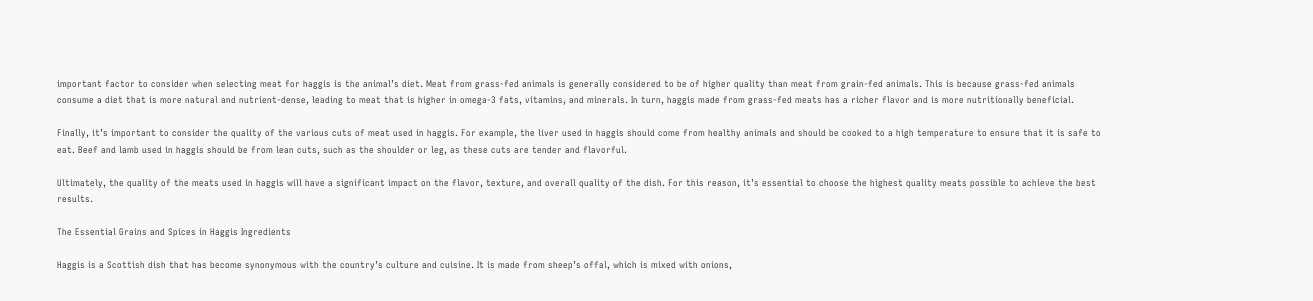important factor to consider when selecting meat for haggis is the animal’s diet. Meat from grass-fed animals is generally considered to be of higher quality than meat from grain-fed animals. This is because grass-fed animals consume a diet that is more natural and nutrient-dense, leading to meat that is higher in omega-3 fats, vitamins, and minerals. In turn, haggis made from grass-fed meats has a richer flavor and is more nutritionally beneficial.

Finally, it’s important to consider the quality of the various cuts of meat used in haggis. For example, the liver used in haggis should come from healthy animals and should be cooked to a high temperature to ensure that it is safe to eat. Beef and lamb used in haggis should be from lean cuts, such as the shoulder or leg, as these cuts are tender and flavorful.

Ultimately, the quality of the meats used in haggis will have a significant impact on the flavor, texture, and overall quality of the dish. For this reason, it’s essential to choose the highest quality meats possible to achieve the best results.

The Essential Grains and Spices in Haggis Ingredients

Haggis is a Scottish dish that has become synonymous with the country’s culture and cuisine. It is made from sheep’s offal, which is mixed with onions,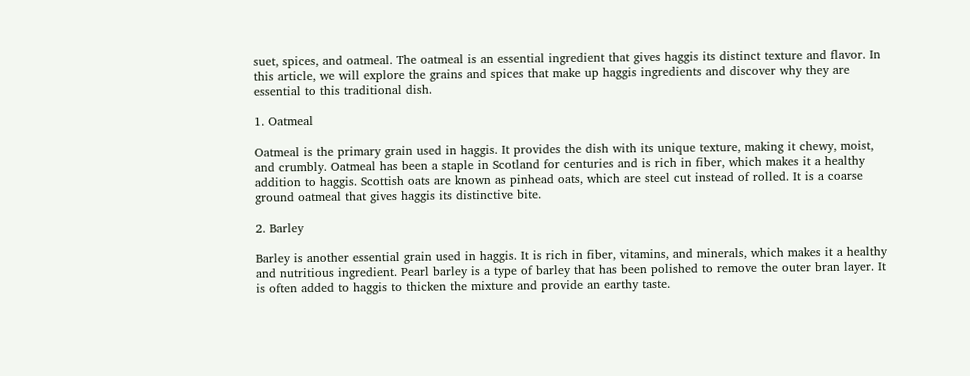suet, spices, and oatmeal. The oatmeal is an essential ingredient that gives haggis its distinct texture and flavor. In this article, we will explore the grains and spices that make up haggis ingredients and discover why they are essential to this traditional dish.

1. Oatmeal

Oatmeal is the primary grain used in haggis. It provides the dish with its unique texture, making it chewy, moist, and crumbly. Oatmeal has been a staple in Scotland for centuries and is rich in fiber, which makes it a healthy addition to haggis. Scottish oats are known as pinhead oats, which are steel cut instead of rolled. It is a coarse ground oatmeal that gives haggis its distinctive bite.

2. Barley

Barley is another essential grain used in haggis. It is rich in fiber, vitamins, and minerals, which makes it a healthy and nutritious ingredient. Pearl barley is a type of barley that has been polished to remove the outer bran layer. It is often added to haggis to thicken the mixture and provide an earthy taste.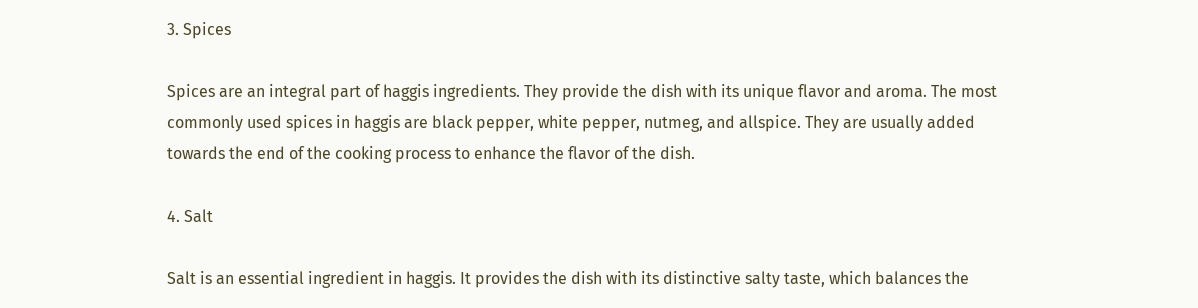3. Spices

Spices are an integral part of haggis ingredients. They provide the dish with its unique flavor and aroma. The most commonly used spices in haggis are black pepper, white pepper, nutmeg, and allspice. They are usually added towards the end of the cooking process to enhance the flavor of the dish.

4. Salt

Salt is an essential ingredient in haggis. It provides the dish with its distinctive salty taste, which balances the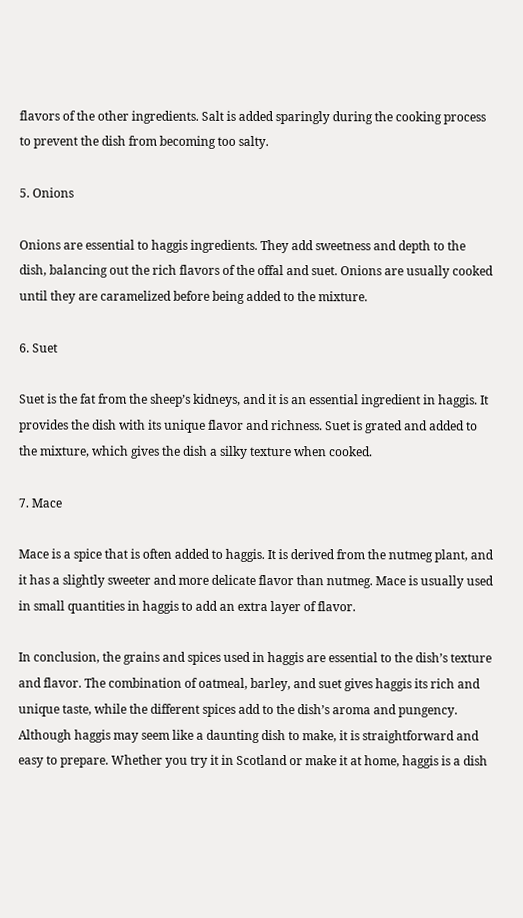flavors of the other ingredients. Salt is added sparingly during the cooking process to prevent the dish from becoming too salty.

5. Onions

Onions are essential to haggis ingredients. They add sweetness and depth to the dish, balancing out the rich flavors of the offal and suet. Onions are usually cooked until they are caramelized before being added to the mixture.

6. Suet

Suet is the fat from the sheep’s kidneys, and it is an essential ingredient in haggis. It provides the dish with its unique flavor and richness. Suet is grated and added to the mixture, which gives the dish a silky texture when cooked.

7. Mace

Mace is a spice that is often added to haggis. It is derived from the nutmeg plant, and it has a slightly sweeter and more delicate flavor than nutmeg. Mace is usually used in small quantities in haggis to add an extra layer of flavor.

In conclusion, the grains and spices used in haggis are essential to the dish’s texture and flavor. The combination of oatmeal, barley, and suet gives haggis its rich and unique taste, while the different spices add to the dish’s aroma and pungency. Although haggis may seem like a daunting dish to make, it is straightforward and easy to prepare. Whether you try it in Scotland or make it at home, haggis is a dish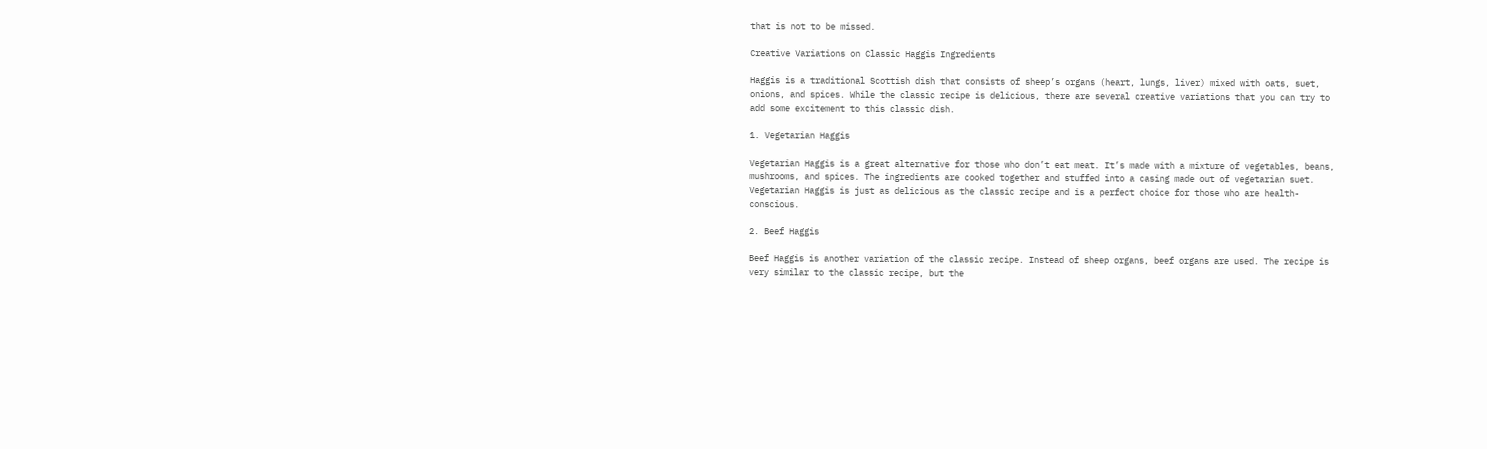that is not to be missed.

Creative Variations on Classic Haggis Ingredients

Haggis is a traditional Scottish dish that consists of sheep’s organs (heart, lungs, liver) mixed with oats, suet, onions, and spices. While the classic recipe is delicious, there are several creative variations that you can try to add some excitement to this classic dish.

1. Vegetarian Haggis

Vegetarian Haggis is a great alternative for those who don’t eat meat. It’s made with a mixture of vegetables, beans, mushrooms, and spices. The ingredients are cooked together and stuffed into a casing made out of vegetarian suet. Vegetarian Haggis is just as delicious as the classic recipe and is a perfect choice for those who are health-conscious.

2. Beef Haggis

Beef Haggis is another variation of the classic recipe. Instead of sheep organs, beef organs are used. The recipe is very similar to the classic recipe, but the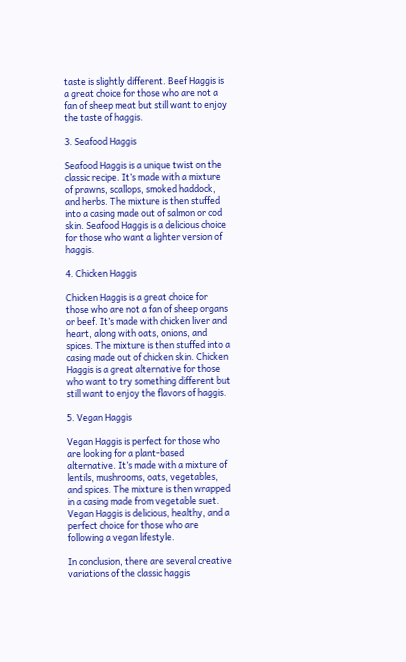taste is slightly different. Beef Haggis is a great choice for those who are not a fan of sheep meat but still want to enjoy the taste of haggis.

3. Seafood Haggis

Seafood Haggis is a unique twist on the classic recipe. It’s made with a mixture of prawns, scallops, smoked haddock, and herbs. The mixture is then stuffed into a casing made out of salmon or cod skin. Seafood Haggis is a delicious choice for those who want a lighter version of haggis.

4. Chicken Haggis

Chicken Haggis is a great choice for those who are not a fan of sheep organs or beef. It’s made with chicken liver and heart, along with oats, onions, and spices. The mixture is then stuffed into a casing made out of chicken skin. Chicken Haggis is a great alternative for those who want to try something different but still want to enjoy the flavors of haggis.

5. Vegan Haggis

Vegan Haggis is perfect for those who are looking for a plant-based alternative. It’s made with a mixture of lentils, mushrooms, oats, vegetables, and spices. The mixture is then wrapped in a casing made from vegetable suet. Vegan Haggis is delicious, healthy, and a perfect choice for those who are following a vegan lifestyle.

In conclusion, there are several creative variations of the classic haggis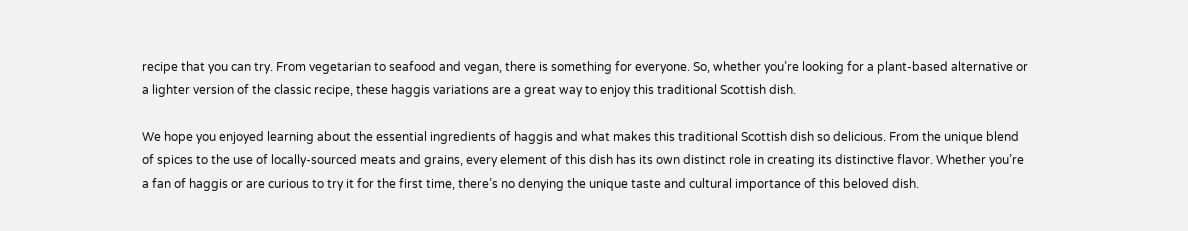recipe that you can try. From vegetarian to seafood and vegan, there is something for everyone. So, whether you’re looking for a plant-based alternative or a lighter version of the classic recipe, these haggis variations are a great way to enjoy this traditional Scottish dish.

We hope you enjoyed learning about the essential ingredients of haggis and what makes this traditional Scottish dish so delicious. From the unique blend of spices to the use of locally-sourced meats and grains, every element of this dish has its own distinct role in creating its distinctive flavor. Whether you’re a fan of haggis or are curious to try it for the first time, there’s no denying the unique taste and cultural importance of this beloved dish.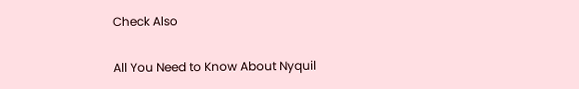Check Also

All You Need to Know About Nyquil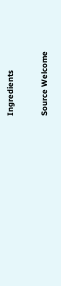Ingredients

Source Welcome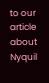to our article about Nyquil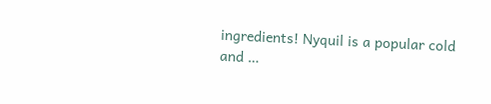ingredients! Nyquil is a popular cold and …